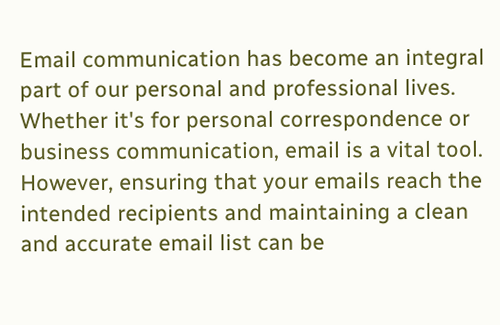Email communication has become an integral part of our personal and professional lives. Whether it's for personal correspondence or business communication, email is a vital tool. However, ensuring that your emails reach the intended recipients and maintaining a clean and accurate email list can be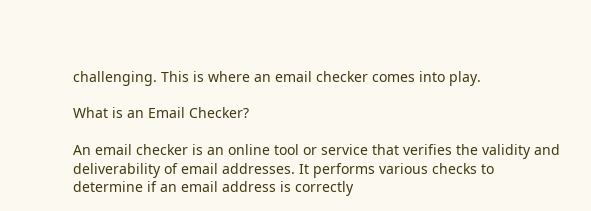challenging. This is where an email checker comes into play.

What is an Email Checker?

An email checker is an online tool or service that verifies the validity and deliverability of email addresses. It performs various checks to determine if an email address is correctly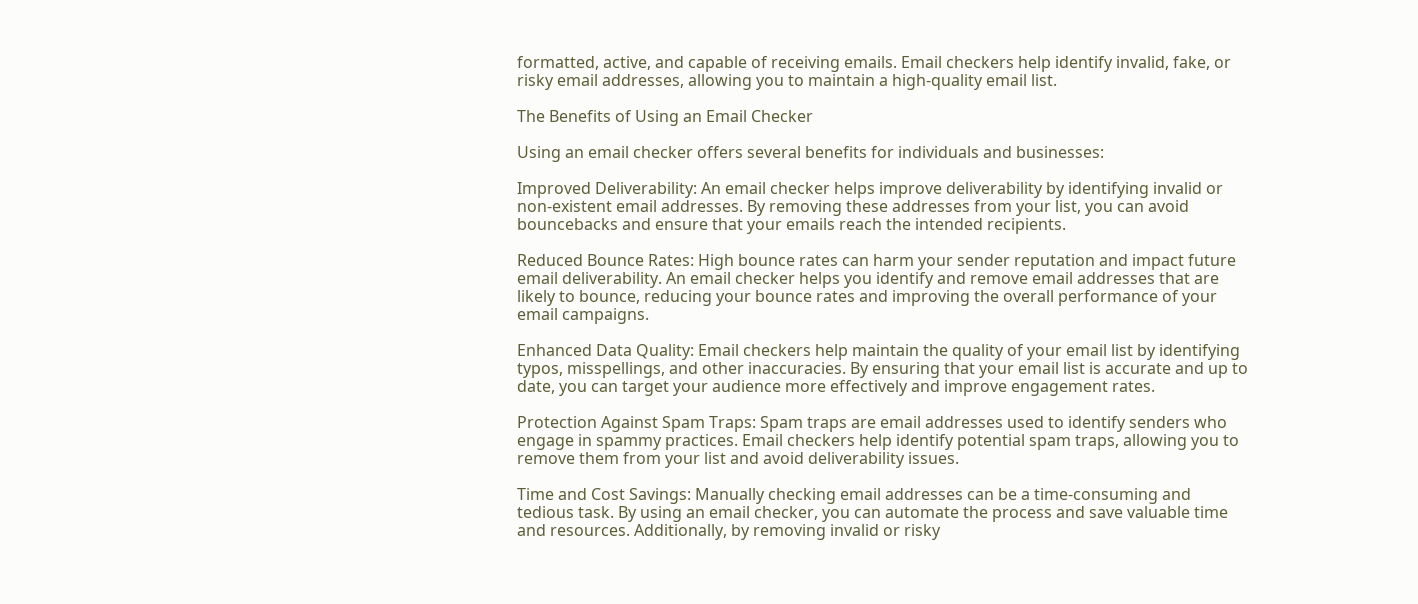formatted, active, and capable of receiving emails. Email checkers help identify invalid, fake, or risky email addresses, allowing you to maintain a high-quality email list.

The Benefits of Using an Email Checker

Using an email checker offers several benefits for individuals and businesses:

Improved Deliverability: An email checker helps improve deliverability by identifying invalid or non-existent email addresses. By removing these addresses from your list, you can avoid bouncebacks and ensure that your emails reach the intended recipients.

Reduced Bounce Rates: High bounce rates can harm your sender reputation and impact future email deliverability. An email checker helps you identify and remove email addresses that are likely to bounce, reducing your bounce rates and improving the overall performance of your email campaigns.

Enhanced Data Quality: Email checkers help maintain the quality of your email list by identifying typos, misspellings, and other inaccuracies. By ensuring that your email list is accurate and up to date, you can target your audience more effectively and improve engagement rates.

Protection Against Spam Traps: Spam traps are email addresses used to identify senders who engage in spammy practices. Email checkers help identify potential spam traps, allowing you to remove them from your list and avoid deliverability issues.

Time and Cost Savings: Manually checking email addresses can be a time-consuming and tedious task. By using an email checker, you can automate the process and save valuable time and resources. Additionally, by removing invalid or risky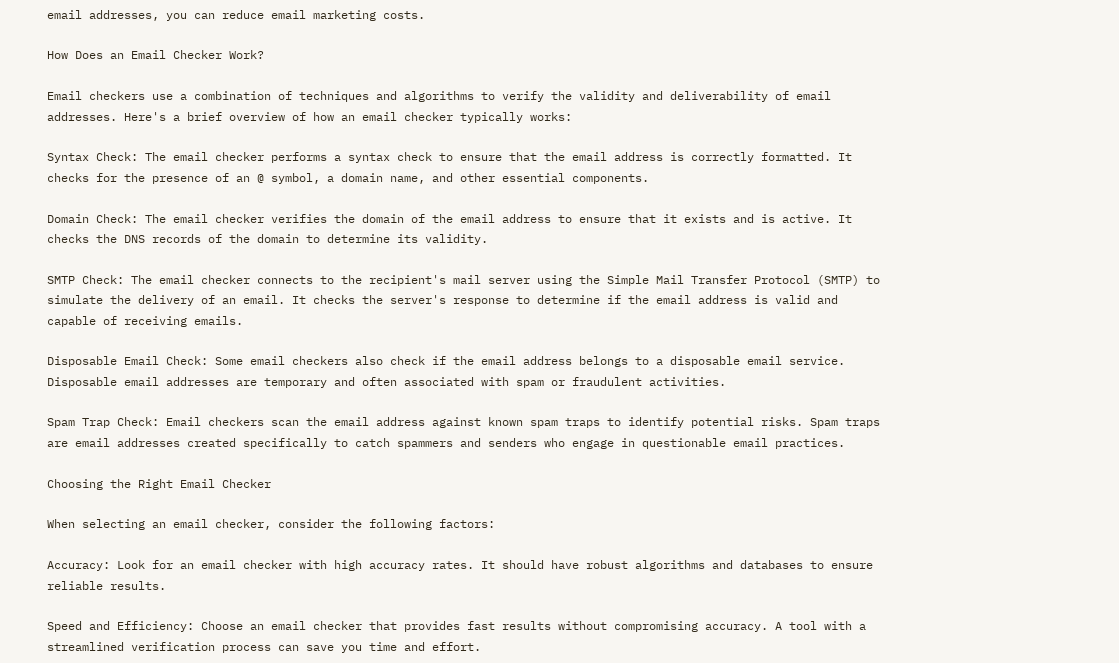email addresses, you can reduce email marketing costs.

How Does an Email Checker Work?

Email checkers use a combination of techniques and algorithms to verify the validity and deliverability of email addresses. Here's a brief overview of how an email checker typically works:

Syntax Check: The email checker performs a syntax check to ensure that the email address is correctly formatted. It checks for the presence of an @ symbol, a domain name, and other essential components.

Domain Check: The email checker verifies the domain of the email address to ensure that it exists and is active. It checks the DNS records of the domain to determine its validity.

SMTP Check: The email checker connects to the recipient's mail server using the Simple Mail Transfer Protocol (SMTP) to simulate the delivery of an email. It checks the server's response to determine if the email address is valid and capable of receiving emails.

Disposable Email Check: Some email checkers also check if the email address belongs to a disposable email service. Disposable email addresses are temporary and often associated with spam or fraudulent activities.

Spam Trap Check: Email checkers scan the email address against known spam traps to identify potential risks. Spam traps are email addresses created specifically to catch spammers and senders who engage in questionable email practices.

Choosing the Right Email Checker

When selecting an email checker, consider the following factors:

Accuracy: Look for an email checker with high accuracy rates. It should have robust algorithms and databases to ensure reliable results.

Speed and Efficiency: Choose an email checker that provides fast results without compromising accuracy. A tool with a streamlined verification process can save you time and effort.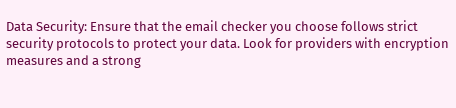Data Security: Ensure that the email checker you choose follows strict security protocols to protect your data. Look for providers with encryption measures and a strong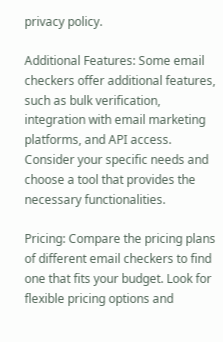privacy policy.

Additional Features: Some email checkers offer additional features, such as bulk verification, integration with email marketing platforms, and API access. Consider your specific needs and choose a tool that provides the necessary functionalities.

Pricing: Compare the pricing plans of different email checkers to find one that fits your budget. Look for flexible pricing options and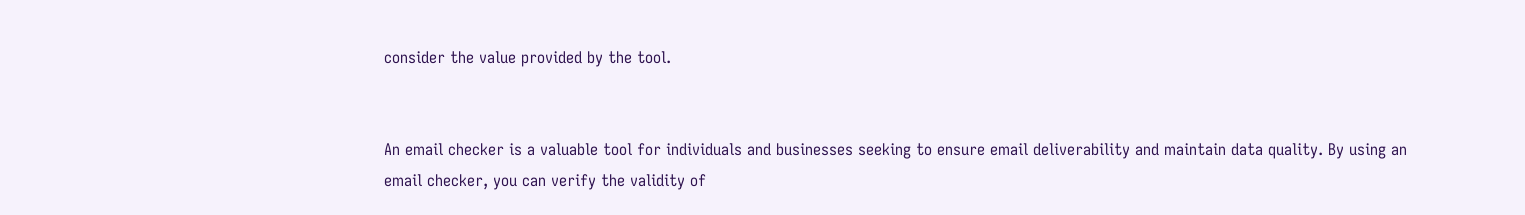consider the value provided by the tool.


An email checker is a valuable tool for individuals and businesses seeking to ensure email deliverability and maintain data quality. By using an email checker, you can verify the validity of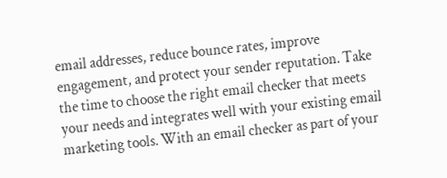email addresses, reduce bounce rates, improve engagement, and protect your sender reputation. Take the time to choose the right email checker that meets your needs and integrates well with your existing email marketing tools. With an email checker as part of your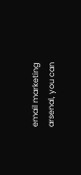email marketing arsenal, you can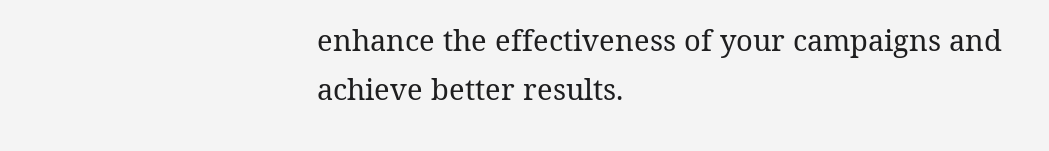enhance the effectiveness of your campaigns and achieve better results.